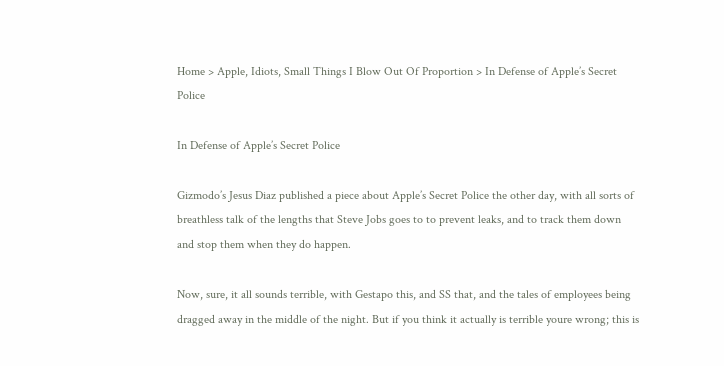Home > Apple, Idiots, Small Things I Blow Out Of Proportion > In Defense of Apple’s Secret Police

In Defense of Apple’s Secret Police

Gizmodo’s Jesus Diaz published a piece about Apple’s Secret Police the other day, with all sorts of breathless talk of the lengths that Steve Jobs goes to to prevent leaks, and to track them down and stop them when they do happen.

Now, sure, it all sounds terrible, with Gestapo this, and SS that, and the tales of employees being dragged away in the middle of the night. But if you think it actually is terrible youre wrong; this is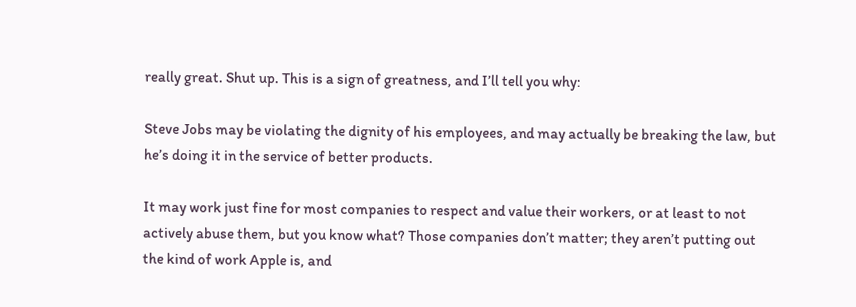really great. Shut up. This is a sign of greatness, and I’ll tell you why:

Steve Jobs may be violating the dignity of his employees, and may actually be breaking the law, but he’s doing it in the service of better products.

It may work just fine for most companies to respect and value their workers, or at least to not actively abuse them, but you know what? Those companies don’t matter; they aren’t putting out the kind of work Apple is, and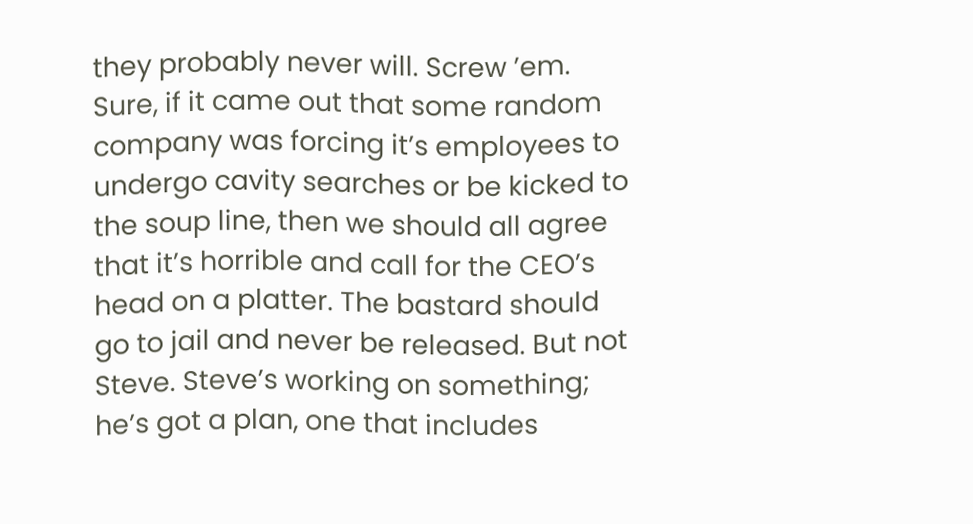they probably never will. Screw ’em. Sure, if it came out that some random company was forcing it’s employees to undergo cavity searches or be kicked to the soup line, then we should all agree that it’s horrible and call for the CEO’s head on a platter. The bastard should go to jail and never be released. But not Steve. Steve’s working on something; he’s got a plan, one that includes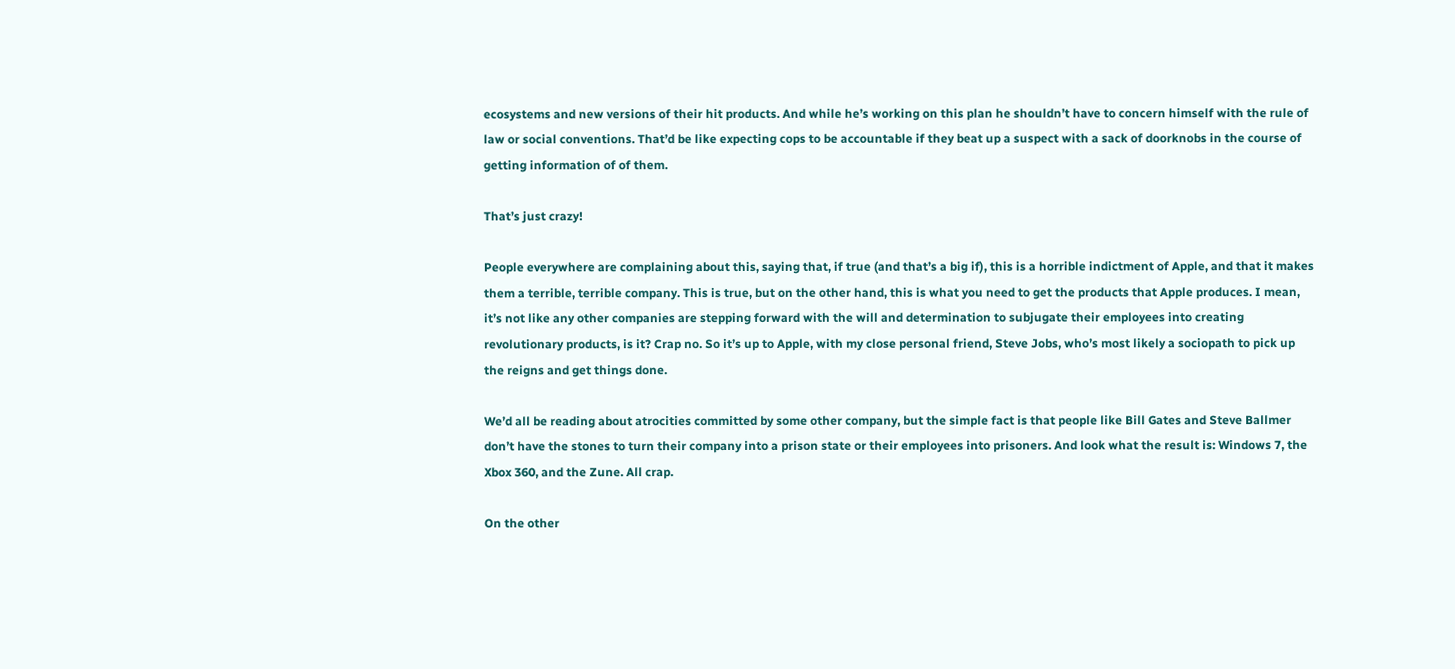ecosystems and new versions of their hit products. And while he’s working on this plan he shouldn’t have to concern himself with the rule of law or social conventions. That’d be like expecting cops to be accountable if they beat up a suspect with a sack of doorknobs in the course of getting information of of them.

That’s just crazy!

People everywhere are complaining about this, saying that, if true (and that’s a big if), this is a horrible indictment of Apple, and that it makes them a terrible, terrible company. This is true, but on the other hand, this is what you need to get the products that Apple produces. I mean, it’s not like any other companies are stepping forward with the will and determination to subjugate their employees into creating revolutionary products, is it? Crap no. So it’s up to Apple, with my close personal friend, Steve Jobs, who’s most likely a sociopath to pick up the reigns and get things done.

We’d all be reading about atrocities committed by some other company, but the simple fact is that people like Bill Gates and Steve Ballmer don’t have the stones to turn their company into a prison state or their employees into prisoners. And look what the result is: Windows 7, the Xbox 360, and the Zune. All crap.

On the other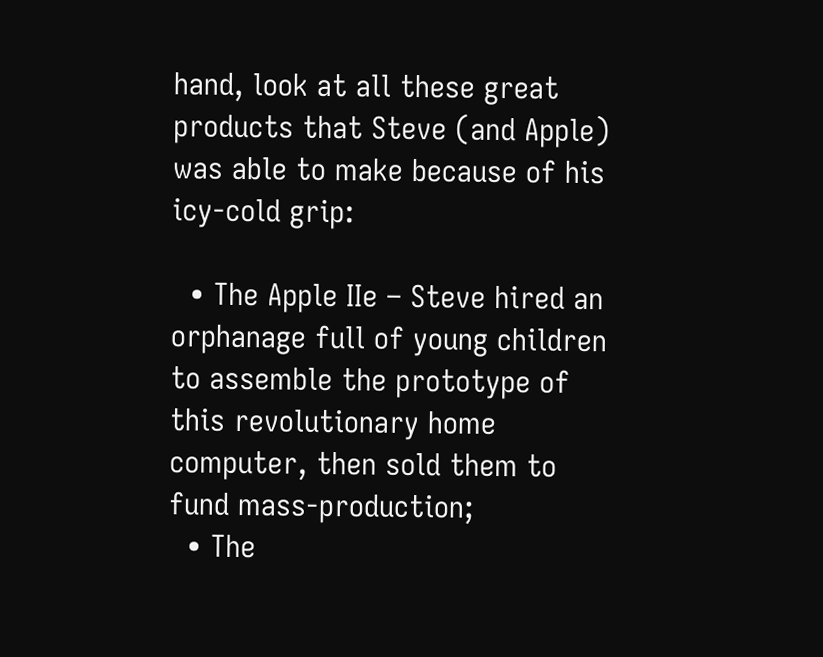hand, look at all these great products that Steve (and Apple) was able to make because of his icy-cold grip:

  • The Apple IIe – Steve hired an orphanage full of young children to assemble the prototype of this revolutionary home computer, then sold them to fund mass-production;
  • The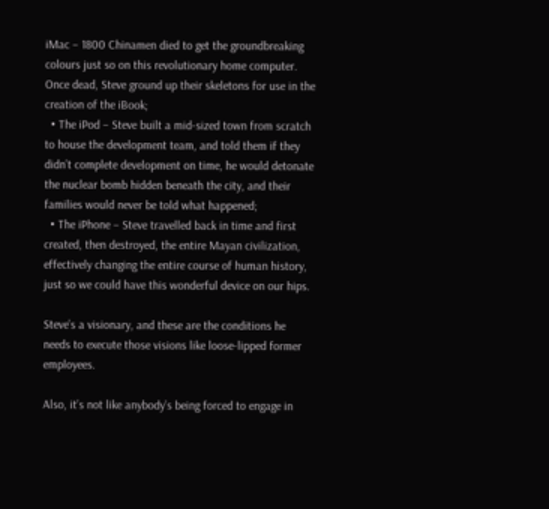iMac – 1800 Chinamen died to get the groundbreaking colours just so on this revolutionary home computer. Once dead, Steve ground up their skeletons for use in the creation of the iBook;
  • The iPod – Steve built a mid-sized town from scratch to house the development team, and told them if they didn’t complete development on time, he would detonate the nuclear bomb hidden beneath the city, and their families would never be told what happened;
  • The iPhone – Steve travelled back in time and first created, then destroyed, the entire Mayan civilization, effectively changing the entire course of human history, just so we could have this wonderful device on our hips.

Steve’s a visionary, and these are the conditions he needs to execute those visions like loose-lipped former employees.

Also, it’s not like anybody’s being forced to engage in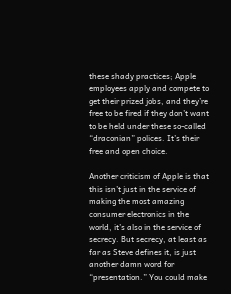these shady practices; Apple employees apply and compete to get their prized jobs, and they’re free to be fired if they don’t want to be held under these so-called “draconian” polices. It’s their free and open choice.

Another criticism of Apple is that this isn’t just in the service of making the most amazing consumer electronics in the world, it’s also in the service of secrecy. But secrecy, at least as far as Steve defines it, is just another damn word for “presentation.” You could make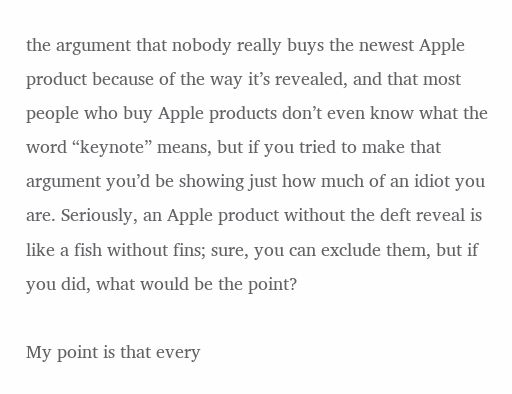the argument that nobody really buys the newest Apple product because of the way it’s revealed, and that most people who buy Apple products don’t even know what the word “keynote” means, but if you tried to make that argument you’d be showing just how much of an idiot you are. Seriously, an Apple product without the deft reveal is like a fish without fins; sure, you can exclude them, but if you did, what would be the point?

My point is that every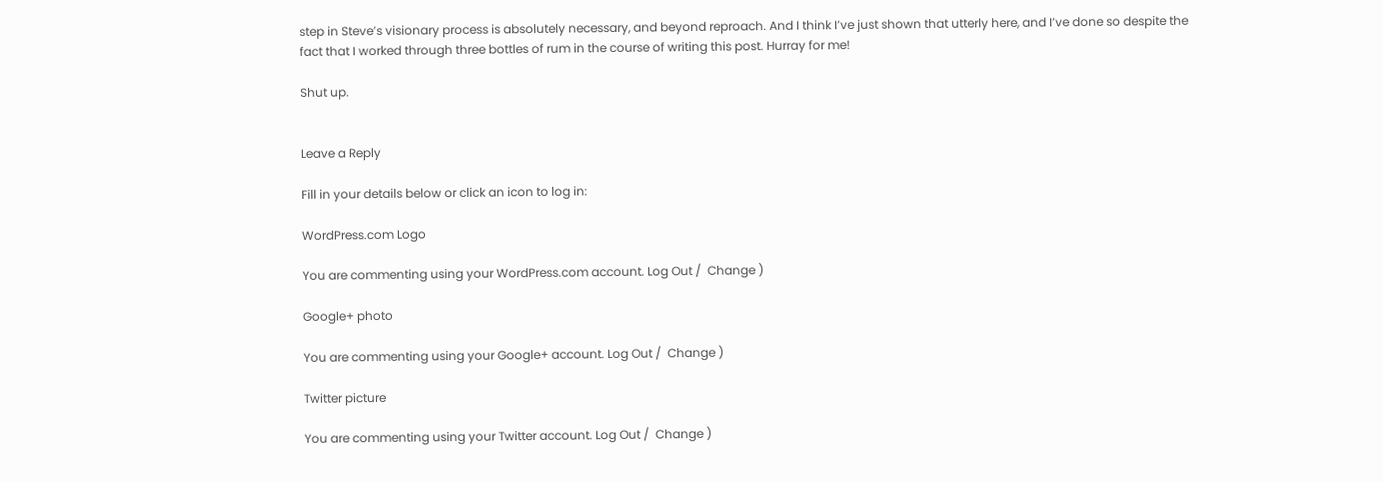step in Steve’s visionary process is absolutely necessary, and beyond reproach. And I think I’ve just shown that utterly here, and I’ve done so despite the fact that I worked through three bottles of rum in the course of writing this post. Hurray for me!

Shut up.


Leave a Reply

Fill in your details below or click an icon to log in:

WordPress.com Logo

You are commenting using your WordPress.com account. Log Out /  Change )

Google+ photo

You are commenting using your Google+ account. Log Out /  Change )

Twitter picture

You are commenting using your Twitter account. Log Out /  Change )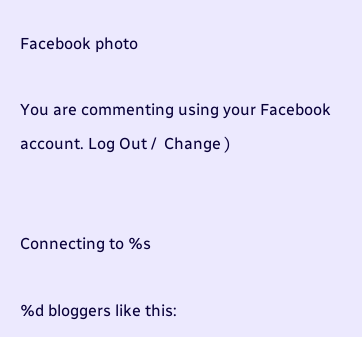Facebook photo

You are commenting using your Facebook account. Log Out /  Change )


Connecting to %s

%d bloggers like this: